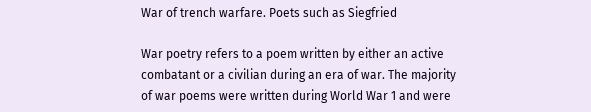War of trench warfare. Poets such as Siegfried

War poetry refers to a poem written by either an active combatant or a civilian during an era of war. The majority of war poems were written during World War 1 and were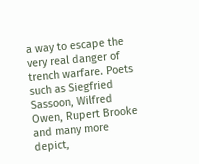a way to escape the very real danger of trench warfare. Poets such as Siegfried Sassoon, Wilfred Owen, Rupert Brooke and many more depict,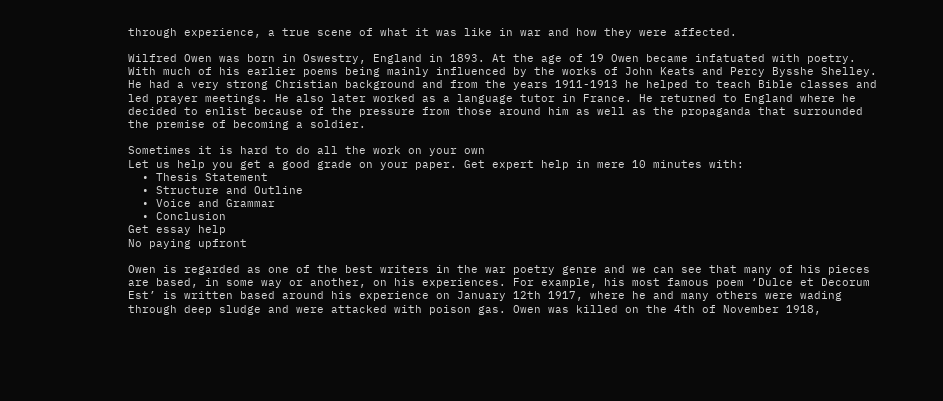through experience, a true scene of what it was like in war and how they were affected.

Wilfred Owen was born in Oswestry, England in 1893. At the age of 19 Owen became infatuated with poetry. With much of his earlier poems being mainly influenced by the works of John Keats and Percy Bysshe Shelley. He had a very strong Christian background and from the years 1911-1913 he helped to teach Bible classes and led prayer meetings. He also later worked as a language tutor in France. He returned to England where he decided to enlist because of the pressure from those around him as well as the propaganda that surrounded the premise of becoming a soldier.

Sometimes it is hard to do all the work on your own
Let us help you get a good grade on your paper. Get expert help in mere 10 minutes with:
  • Thesis Statement
  • Structure and Outline
  • Voice and Grammar
  • Conclusion
Get essay help
No paying upfront

Owen is regarded as one of the best writers in the war poetry genre and we can see that many of his pieces are based, in some way or another, on his experiences. For example, his most famous poem ‘Dulce et Decorum Est’ is written based around his experience on January 12th 1917, where he and many others were wading through deep sludge and were attacked with poison gas. Owen was killed on the 4th of November 1918,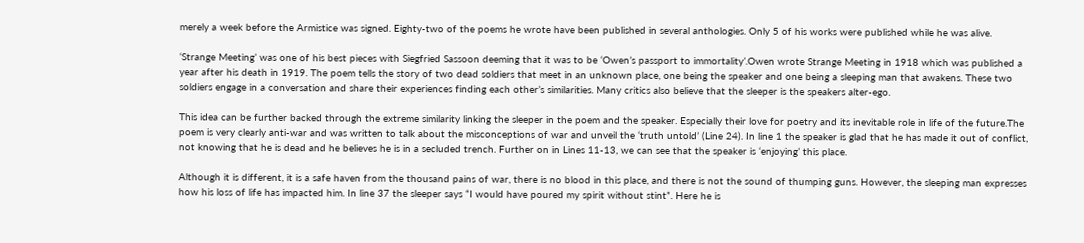merely a week before the Armistice was signed. Eighty-two of the poems he wrote have been published in several anthologies. Only 5 of his works were published while he was alive.

‘Strange Meeting’ was one of his best pieces with Siegfried Sassoon deeming that it was to be ‘Owen’s passport to immortality’.Owen wrote Strange Meeting in 1918 which was published a year after his death in 1919. The poem tells the story of two dead soldiers that meet in an unknown place, one being the speaker and one being a sleeping man that awakens. These two soldiers engage in a conversation and share their experiences finding each other’s similarities. Many critics also believe that the sleeper is the speakers alter-ego.

This idea can be further backed through the extreme similarity linking the sleeper in the poem and the speaker. Especially their love for poetry and its inevitable role in life of the future.The poem is very clearly anti-war and was written to talk about the misconceptions of war and unveil the ‘truth untold’ (Line 24). In line 1 the speaker is glad that he has made it out of conflict, not knowing that he is dead and he believes he is in a secluded trench. Further on in Lines 11-13, we can see that the speaker is ‘enjoying’ this place.

Although it is different, it is a safe haven from the thousand pains of war, there is no blood in this place, and there is not the sound of thumping guns. However, the sleeping man expresses how his loss of life has impacted him. In line 37 the sleeper says “I would have poured my spirit without stint”. Here he is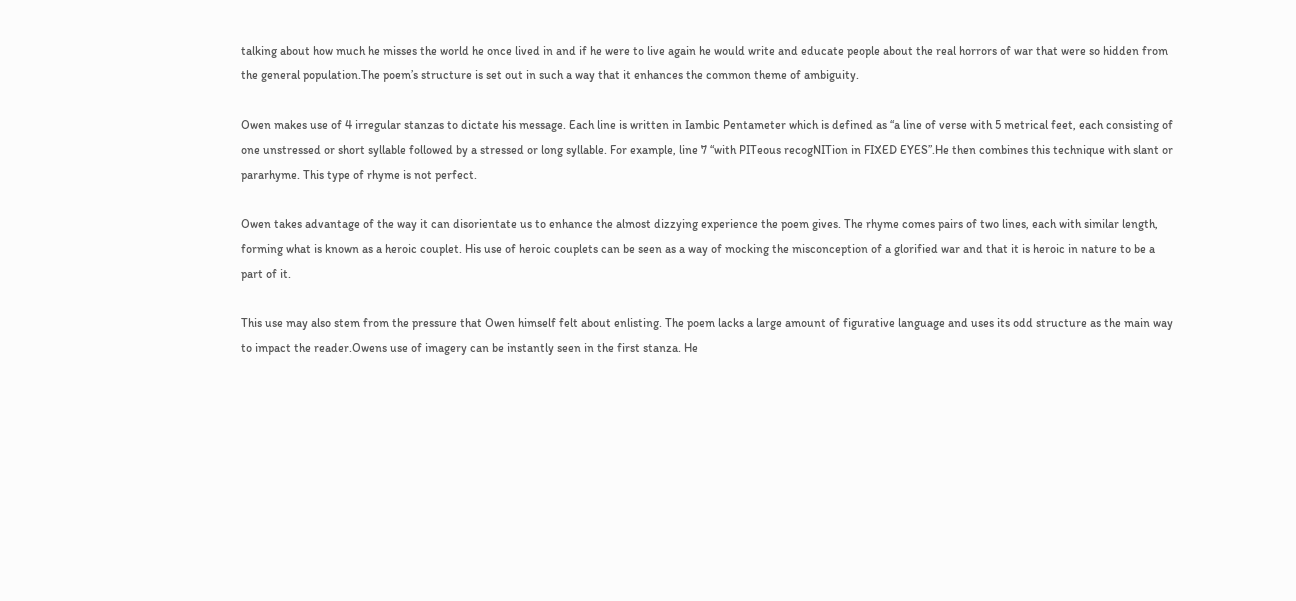talking about how much he misses the world he once lived in and if he were to live again he would write and educate people about the real horrors of war that were so hidden from the general population.The poem’s structure is set out in such a way that it enhances the common theme of ambiguity.

Owen makes use of 4 irregular stanzas to dictate his message. Each line is written in Iambic Pentameter which is defined as “a line of verse with 5 metrical feet, each consisting of one unstressed or short syllable followed by a stressed or long syllable. For example, line 7 “with PITeous recogNITion in FIXED EYES”.He then combines this technique with slant or pararhyme. This type of rhyme is not perfect.

Owen takes advantage of the way it can disorientate us to enhance the almost dizzying experience the poem gives. The rhyme comes pairs of two lines, each with similar length, forming what is known as a heroic couplet. His use of heroic couplets can be seen as a way of mocking the misconception of a glorified war and that it is heroic in nature to be a part of it.

This use may also stem from the pressure that Owen himself felt about enlisting. The poem lacks a large amount of figurative language and uses its odd structure as the main way to impact the reader.Owens use of imagery can be instantly seen in the first stanza. He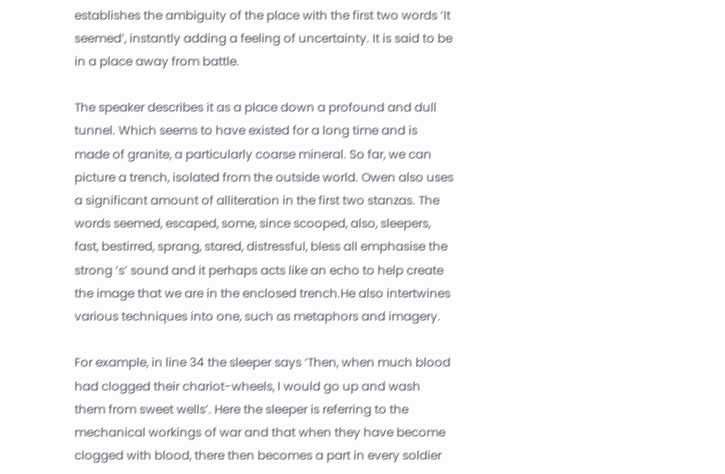establishes the ambiguity of the place with the first two words ‘It seemed’, instantly adding a feeling of uncertainty. It is said to be in a place away from battle.

The speaker describes it as a place down a profound and dull tunnel. Which seems to have existed for a long time and is made of granite, a particularly coarse mineral. So far, we can picture a trench, isolated from the outside world. Owen also uses a significant amount of alliteration in the first two stanzas. The words seemed, escaped, some, since scooped, also, sleepers, fast, bestirred, sprang, stared, distressful, bless all emphasise the strong ‘s’ sound and it perhaps acts like an echo to help create the image that we are in the enclosed trench.He also intertwines various techniques into one, such as metaphors and imagery.

For example, in line 34 the sleeper says ‘Then, when much blood had clogged their chariot-wheels, I would go up and wash them from sweet wells’. Here the sleeper is referring to the mechanical workings of war and that when they have become clogged with blood, there then becomes a part in every soldier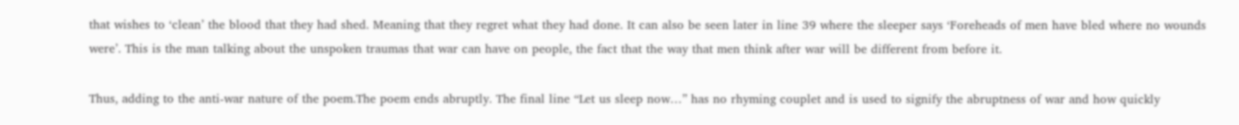that wishes to ‘clean’ the blood that they had shed. Meaning that they regret what they had done. It can also be seen later in line 39 where the sleeper says ‘Foreheads of men have bled where no wounds were’. This is the man talking about the unspoken traumas that war can have on people, the fact that the way that men think after war will be different from before it.

Thus, adding to the anti-war nature of the poem.The poem ends abruptly. The final line “Let us sleep now…” has no rhyming couplet and is used to signify the abruptness of war and how quickly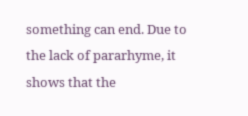something can end. Due to the lack of pararhyme, it shows that the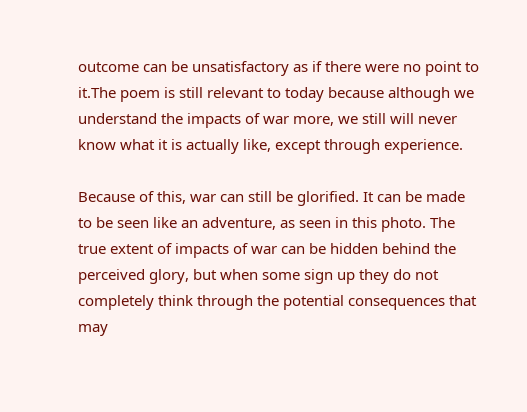outcome can be unsatisfactory as if there were no point to it.The poem is still relevant to today because although we understand the impacts of war more, we still will never know what it is actually like, except through experience.

Because of this, war can still be glorified. It can be made to be seen like an adventure, as seen in this photo. The true extent of impacts of war can be hidden behind the perceived glory, but when some sign up they do not completely think through the potential consequences that may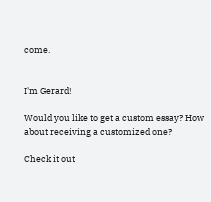come.


I'm Gerard!

Would you like to get a custom essay? How about receiving a customized one?

Check it out